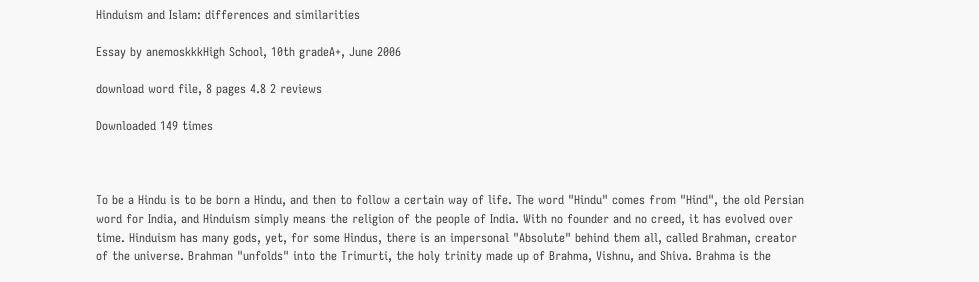Hinduism and Islam: differences and similarities

Essay by anemoskkkHigh School, 10th gradeA+, June 2006

download word file, 8 pages 4.8 2 reviews

Downloaded 149 times



To be a Hindu is to be born a Hindu, and then to follow a certain way of life. The word "Hindu" comes from "Hind", the old Persian word for India, and Hinduism simply means the religion of the people of India. With no founder and no creed, it has evolved over time. Hinduism has many gods, yet, for some Hindus, there is an impersonal "Absolute" behind them all, called Brahman, creator of the universe. Brahman "unfolds" into the Trimurti, the holy trinity made up of Brahma, Vishnu, and Shiva. Brahma is the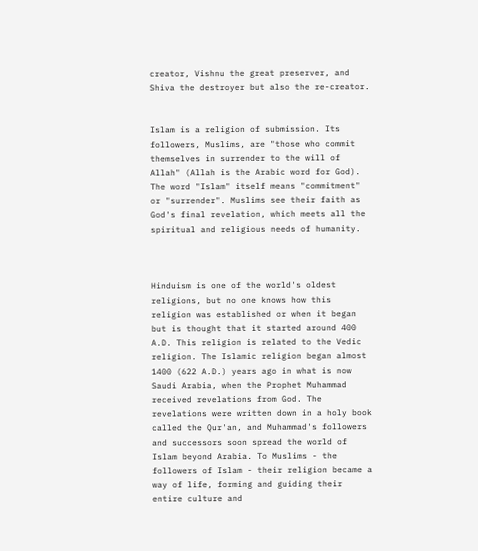creator, Vishnu the great preserver, and Shiva the destroyer but also the re-creator.


Islam is a religion of submission. Its followers, Muslims, are "those who commit themselves in surrender to the will of Allah" (Allah is the Arabic word for God). The word "Islam" itself means "commitment" or "surrender". Muslims see their faith as God's final revelation, which meets all the spiritual and religious needs of humanity.



Hinduism is one of the world's oldest religions, but no one knows how this religion was established or when it began but is thought that it started around 400 A.D. This religion is related to the Vedic religion. The Islamic religion began almost 1400 (622 A.D.) years ago in what is now Saudi Arabia, when the Prophet Muhammad received revelations from God. The revelations were written down in a holy book called the Qur'an, and Muhammad's followers and successors soon spread the world of Islam beyond Arabia. To Muslims - the followers of Islam - their religion became a way of life, forming and guiding their entire culture and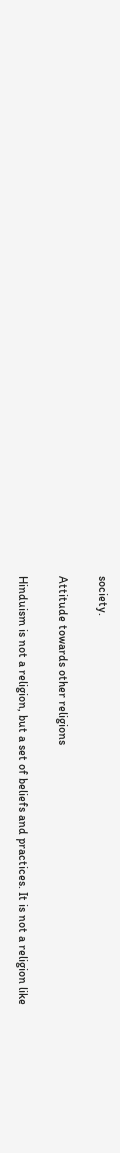society.

Attitude towards other religions

Hinduism is not a religion, but a set of beliefs and practices. It is not a religion like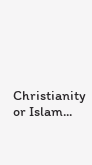Christianity or Islam...